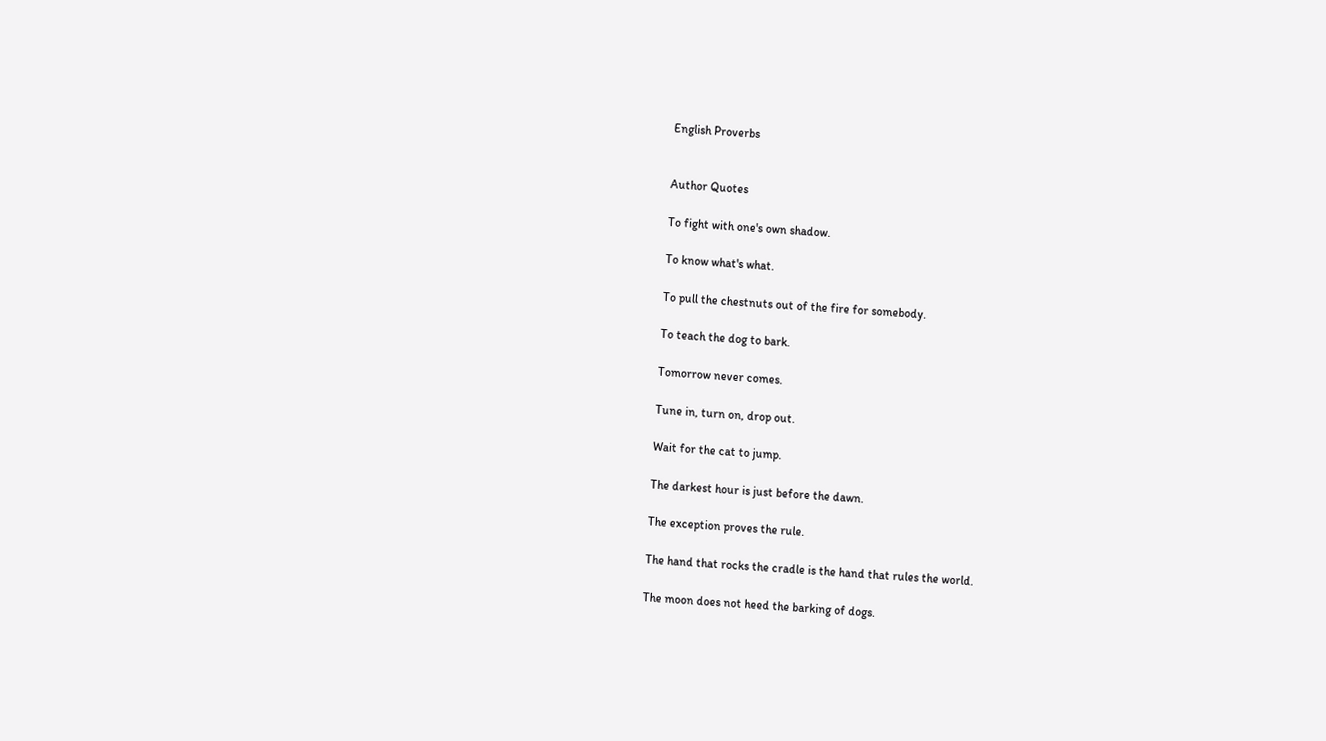English Proverbs


Author Quotes

To fight with one's own shadow.

To know what's what.

To pull the chestnuts out of the fire for somebody.

To teach the dog to bark.

Tomorrow never comes.

Tune in, turn on, drop out.

Wait for the cat to jump.

The darkest hour is just before the dawn.

The exception proves the rule.

The hand that rocks the cradle is the hand that rules the world.

The moon does not heed the barking of dogs.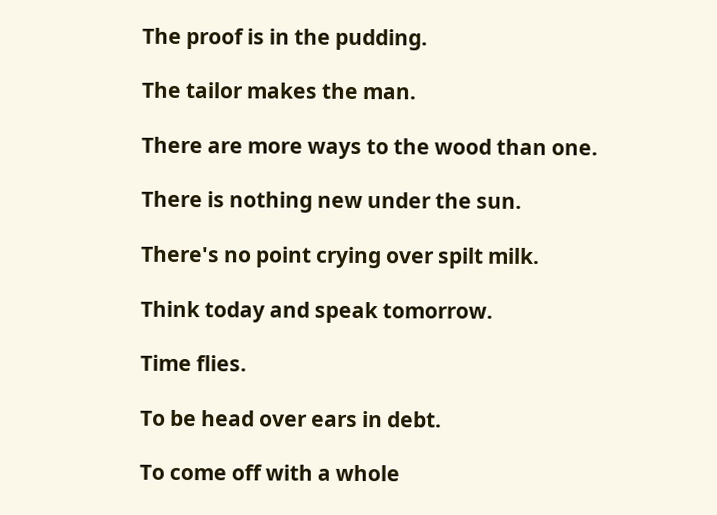The proof is in the pudding.

The tailor makes the man.

There are more ways to the wood than one.

There is nothing new under the sun.

There's no point crying over spilt milk.

Think today and speak tomorrow.

Time flies.

To be head over ears in debt.

To come off with a whole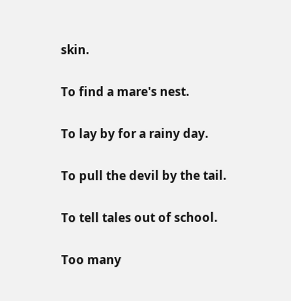skin.

To find a mare's nest.

To lay by for a rainy day.

To pull the devil by the tail.

To tell tales out of school.

Too many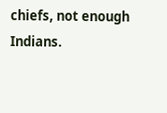chiefs, not enough Indians.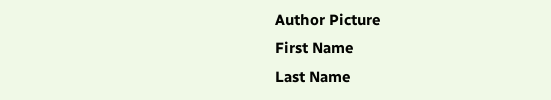Author Picture
First Name
Last Name